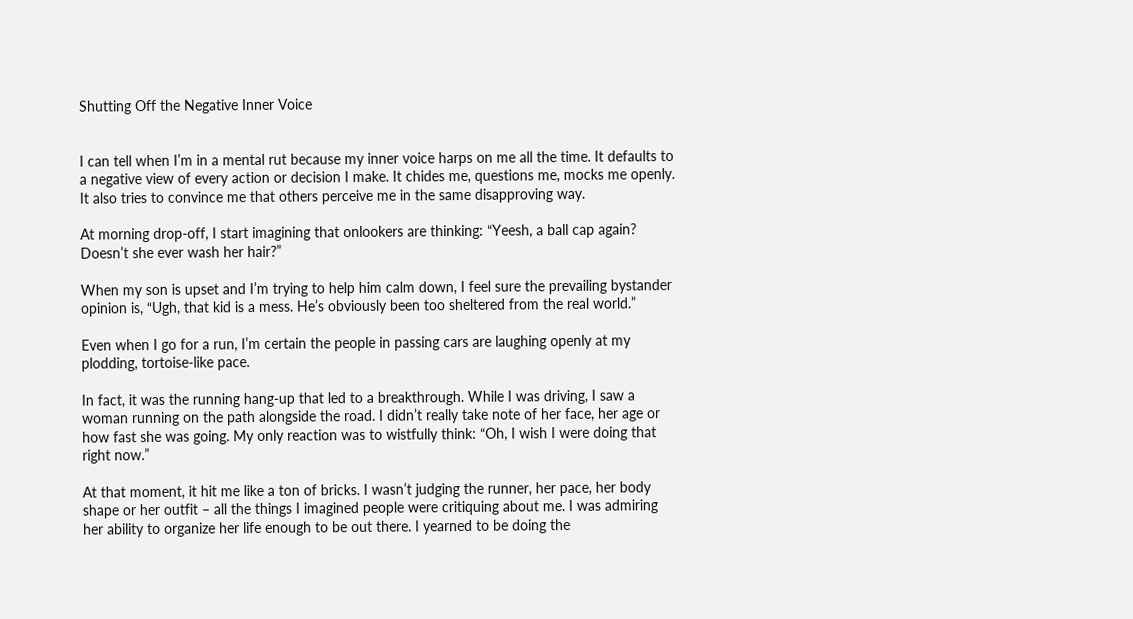Shutting Off the Negative Inner Voice


I can tell when I’m in a mental rut because my inner voice harps on me all the time. It defaults to a negative view of every action or decision I make. It chides me, questions me, mocks me openly. It also tries to convince me that others perceive me in the same disapproving way.

At morning drop-off, I start imagining that onlookers are thinking: “Yeesh, a ball cap again? Doesn’t she ever wash her hair?”

When my son is upset and I’m trying to help him calm down, I feel sure the prevailing bystander opinion is, “Ugh, that kid is a mess. He’s obviously been too sheltered from the real world.”

Even when I go for a run, I’m certain the people in passing cars are laughing openly at my plodding, tortoise-like pace.

In fact, it was the running hang-up that led to a breakthrough. While I was driving, I saw a woman running on the path alongside the road. I didn’t really take note of her face, her age or how fast she was going. My only reaction was to wistfully think: “Oh, I wish I were doing that right now.”

At that moment, it hit me like a ton of bricks. I wasn’t judging the runner, her pace, her body shape or her outfit – all the things I imagined people were critiquing about me. I was admiring her ability to organize her life enough to be out there. I yearned to be doing the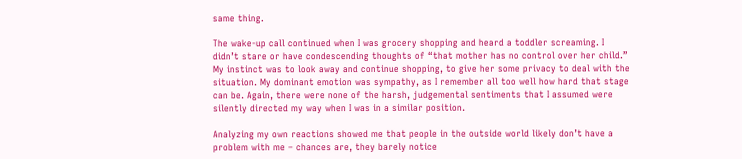same thing.

The wake-up call continued when I was grocery shopping and heard a toddler screaming. I didn’t stare or have condescending thoughts of “that mother has no control over her child.” My instinct was to look away and continue shopping, to give her some privacy to deal with the situation. My dominant emotion was sympathy, as I remember all too well how hard that stage can be. Again, there were none of the harsh, judgemental sentiments that I assumed were silently directed my way when I was in a similar position.

Analyzing my own reactions showed me that people in the outside world likely don’t have a problem with me – chances are, they barely notice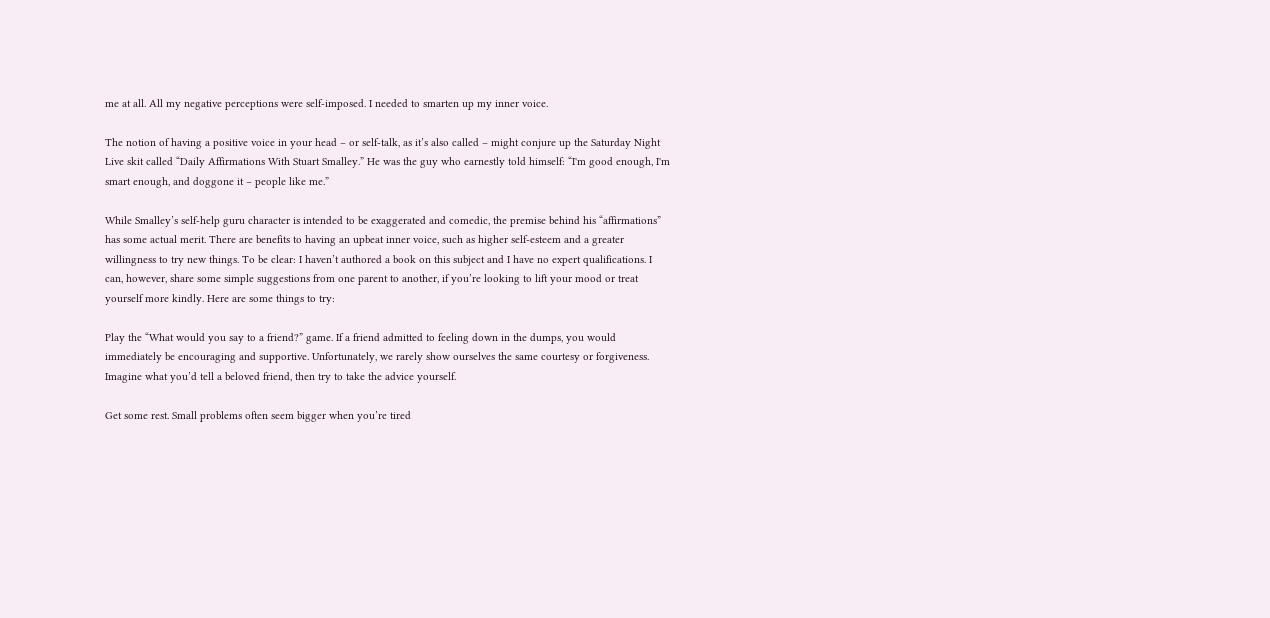me at all. All my negative perceptions were self-imposed. I needed to smarten up my inner voice.

The notion of having a positive voice in your head – or self-talk, as it’s also called – might conjure up the Saturday Night Live skit called “Daily Affirmations With Stuart Smalley.” He was the guy who earnestly told himself: “I'm good enough, I'm smart enough, and doggone it – people like me.”

While Smalley’s self-help guru character is intended to be exaggerated and comedic, the premise behind his “affirmations” has some actual merit. There are benefits to having an upbeat inner voice, such as higher self-esteem and a greater willingness to try new things. To be clear: I haven’t authored a book on this subject and I have no expert qualifications. I can, however, share some simple suggestions from one parent to another, if you’re looking to lift your mood or treat yourself more kindly. Here are some things to try:

Play the “What would you say to a friend?” game. If a friend admitted to feeling down in the dumps, you would immediately be encouraging and supportive. Unfortunately, we rarely show ourselves the same courtesy or forgiveness. Imagine what you’d tell a beloved friend, then try to take the advice yourself.

Get some rest. Small problems often seem bigger when you’re tired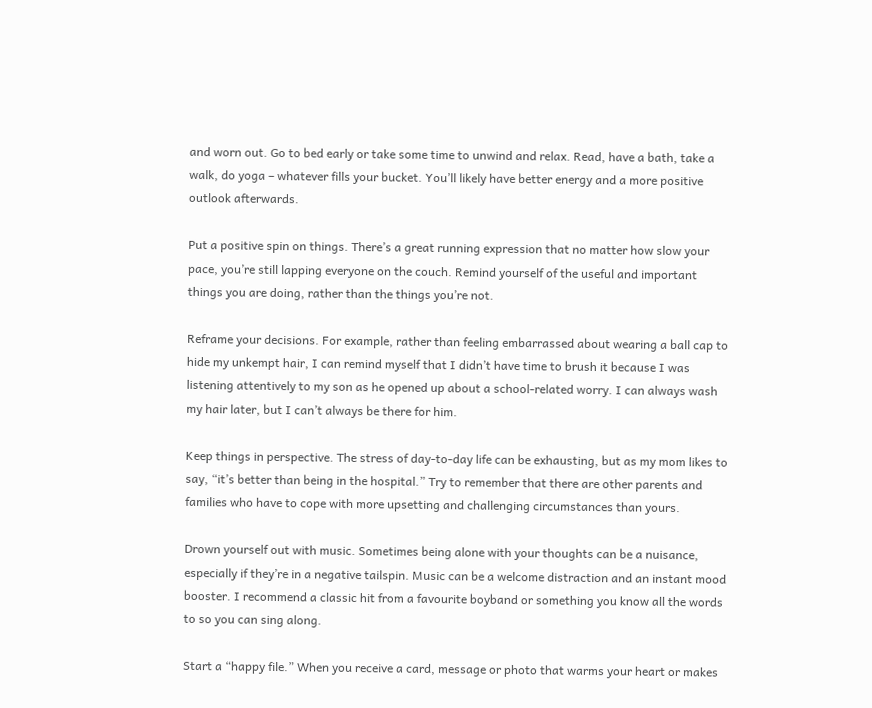and worn out. Go to bed early or take some time to unwind and relax. Read, have a bath, take a walk, do yoga – whatever fills your bucket. You’ll likely have better energy and a more positive outlook afterwards.

Put a positive spin on things. There’s a great running expression that no matter how slow your pace, you’re still lapping everyone on the couch. Remind yourself of the useful and important things you are doing, rather than the things you’re not.

Reframe your decisions. For example, rather than feeling embarrassed about wearing a ball cap to hide my unkempt hair, I can remind myself that I didn’t have time to brush it because I was listening attentively to my son as he opened up about a school-related worry. I can always wash my hair later, but I can’t always be there for him.

Keep things in perspective. The stress of day-to-day life can be exhausting, but as my mom likes to say, “it’s better than being in the hospital.” Try to remember that there are other parents and families who have to cope with more upsetting and challenging circumstances than yours.

Drown yourself out with music. Sometimes being alone with your thoughts can be a nuisance, especially if they’re in a negative tailspin. Music can be a welcome distraction and an instant mood booster. I recommend a classic hit from a favourite boyband or something you know all the words to so you can sing along.

Start a “happy file.” When you receive a card, message or photo that warms your heart or makes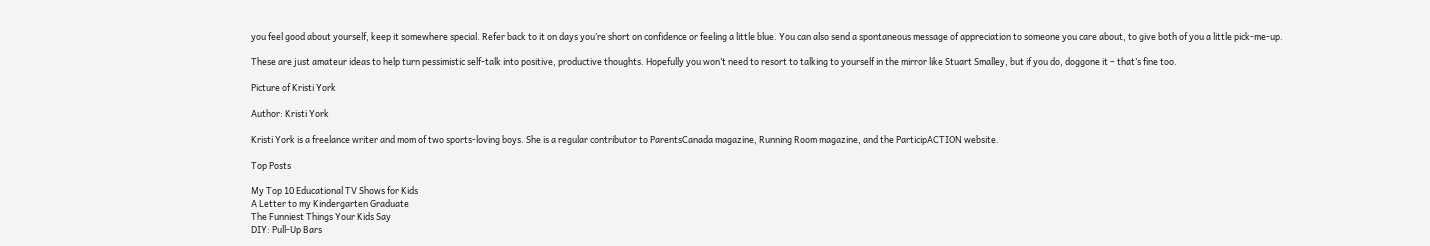you feel good about yourself, keep it somewhere special. Refer back to it on days you’re short on confidence or feeling a little blue. You can also send a spontaneous message of appreciation to someone you care about, to give both of you a little pick-me-up.

These are just amateur ideas to help turn pessimistic self-talk into positive, productive thoughts. Hopefully you won’t need to resort to talking to yourself in the mirror like Stuart Smalley, but if you do, doggone it – that’s fine too.

Picture of Kristi York

Author: Kristi York

Kristi York is a freelance writer and mom of two sports-loving boys. She is a regular contributor to ParentsCanada magazine, Running Room magazine, and the ParticipACTION website.

Top Posts

My Top 10 Educational TV Shows for Kids
A Letter to my Kindergarten Graduate
The Funniest Things Your Kids Say
DIY: Pull-Up Bars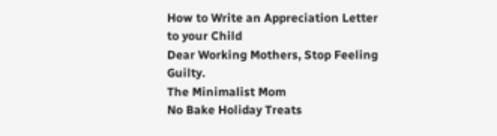How to Write an Appreciation Letter to your Child
Dear Working Mothers, Stop Feeling Guilty.
The Minimalist Mom
No Bake Holiday Treats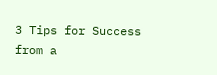3 Tips for Success from a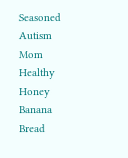Seasoned Autism Mom
Healthy Honey Banana Bread